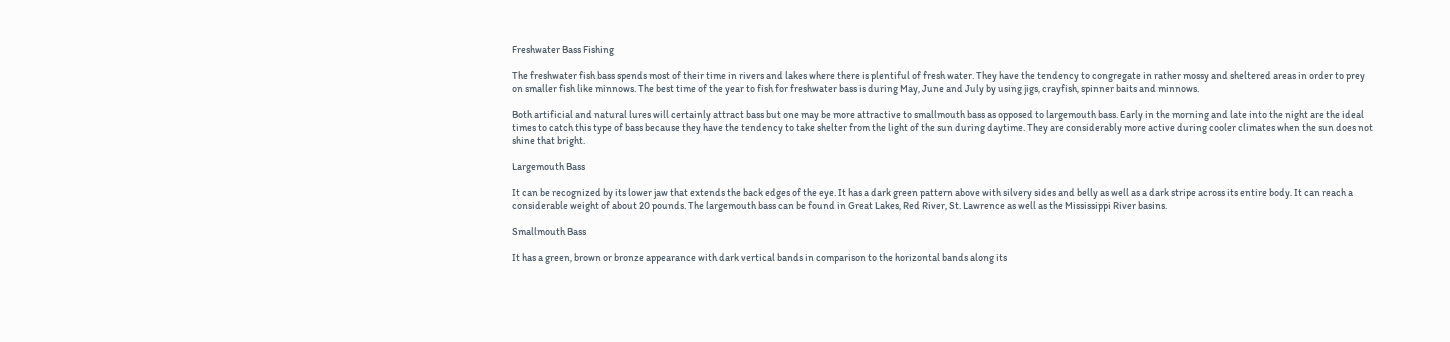Freshwater Bass Fishing

The freshwater fish bass spends most of their time in rivers and lakes where there is plentiful of fresh water. They have the tendency to congregate in rather mossy and sheltered areas in order to prey on smaller fish like minnows. The best time of the year to fish for freshwater bass is during May, June and July by using jigs, crayfish, spinner baits and minnows.

Both artificial and natural lures will certainly attract bass but one may be more attractive to smallmouth bass as opposed to largemouth bass. Early in the morning and late into the night are the ideal times to catch this type of bass because they have the tendency to take shelter from the light of the sun during daytime. They are considerably more active during cooler climates when the sun does not shine that bright.

Largemouth Bass

It can be recognized by its lower jaw that extends the back edges of the eye. It has a dark green pattern above with silvery sides and belly as well as a dark stripe across its entire body. It can reach a considerable weight of about 20 pounds. The largemouth bass can be found in Great Lakes, Red River, St. Lawrence as well as the Mississippi River basins.

Smallmouth Bass

It has a green, brown or bronze appearance with dark vertical bands in comparison to the horizontal bands along its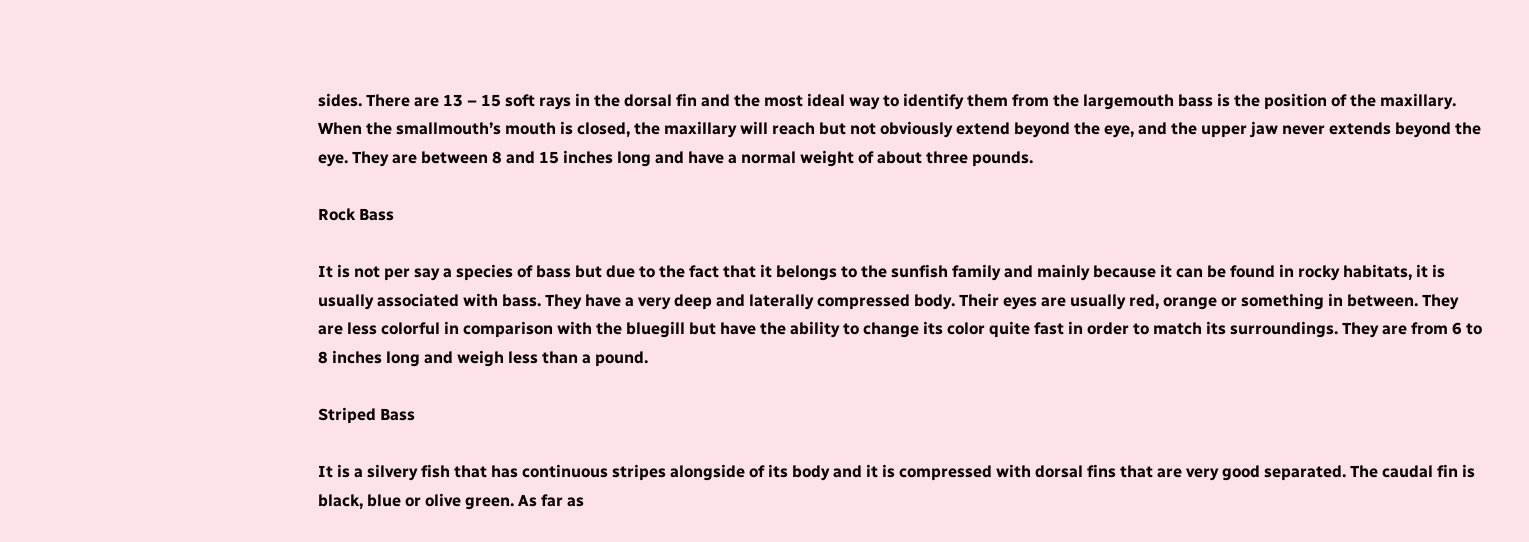sides. There are 13 – 15 soft rays in the dorsal fin and the most ideal way to identify them from the largemouth bass is the position of the maxillary. When the smallmouth’s mouth is closed, the maxillary will reach but not obviously extend beyond the eye, and the upper jaw never extends beyond the eye. They are between 8 and 15 inches long and have a normal weight of about three pounds.

Rock Bass

It is not per say a species of bass but due to the fact that it belongs to the sunfish family and mainly because it can be found in rocky habitats, it is usually associated with bass. They have a very deep and laterally compressed body. Their eyes are usually red, orange or something in between. They are less colorful in comparison with the bluegill but have the ability to change its color quite fast in order to match its surroundings. They are from 6 to 8 inches long and weigh less than a pound.

Striped Bass

It is a silvery fish that has continuous stripes alongside of its body and it is compressed with dorsal fins that are very good separated. The caudal fin is black, blue or olive green. As far as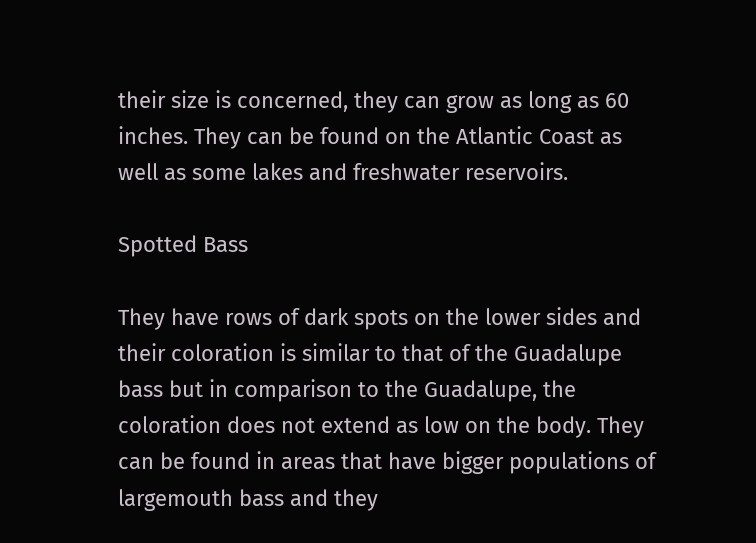their size is concerned, they can grow as long as 60 inches. They can be found on the Atlantic Coast as well as some lakes and freshwater reservoirs.

Spotted Bass

They have rows of dark spots on the lower sides and their coloration is similar to that of the Guadalupe bass but in comparison to the Guadalupe, the coloration does not extend as low on the body. They can be found in areas that have bigger populations of largemouth bass and they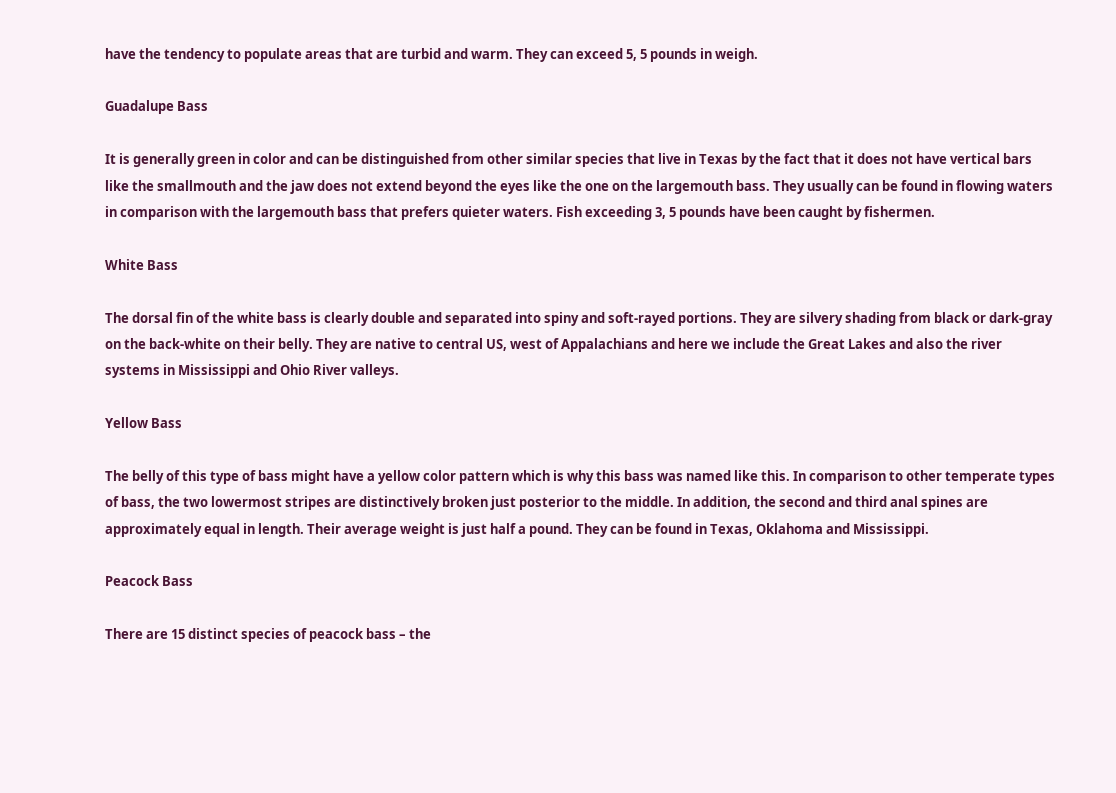have the tendency to populate areas that are turbid and warm. They can exceed 5, 5 pounds in weigh.

Guadalupe Bass

It is generally green in color and can be distinguished from other similar species that live in Texas by the fact that it does not have vertical bars like the smallmouth and the jaw does not extend beyond the eyes like the one on the largemouth bass. They usually can be found in flowing waters in comparison with the largemouth bass that prefers quieter waters. Fish exceeding 3, 5 pounds have been caught by fishermen.

White Bass

The dorsal fin of the white bass is clearly double and separated into spiny and soft-rayed portions. They are silvery shading from black or dark-gray on the back-white on their belly. They are native to central US, west of Appalachians and here we include the Great Lakes and also the river systems in Mississippi and Ohio River valleys.

Yellow Bass

The belly of this type of bass might have a yellow color pattern which is why this bass was named like this. In comparison to other temperate types of bass, the two lowermost stripes are distinctively broken just posterior to the middle. In addition, the second and third anal spines are approximately equal in length. Their average weight is just half a pound. They can be found in Texas, Oklahoma and Mississippi.

Peacock Bass

There are 15 distinct species of peacock bass – the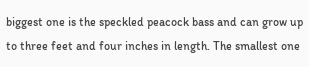biggest one is the speckled peacock bass and can grow up to three feet and four inches in length. The smallest one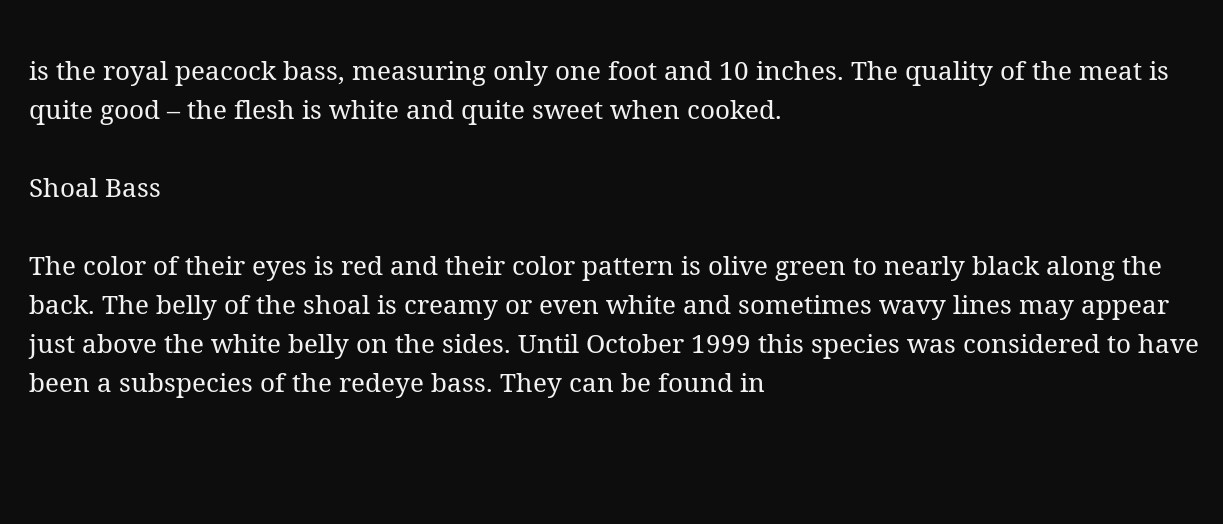is the royal peacock bass, measuring only one foot and 10 inches. The quality of the meat is quite good – the flesh is white and quite sweet when cooked.

Shoal Bass

The color of their eyes is red and their color pattern is olive green to nearly black along the back. The belly of the shoal is creamy or even white and sometimes wavy lines may appear just above the white belly on the sides. Until October 1999 this species was considered to have been a subspecies of the redeye bass. They can be found in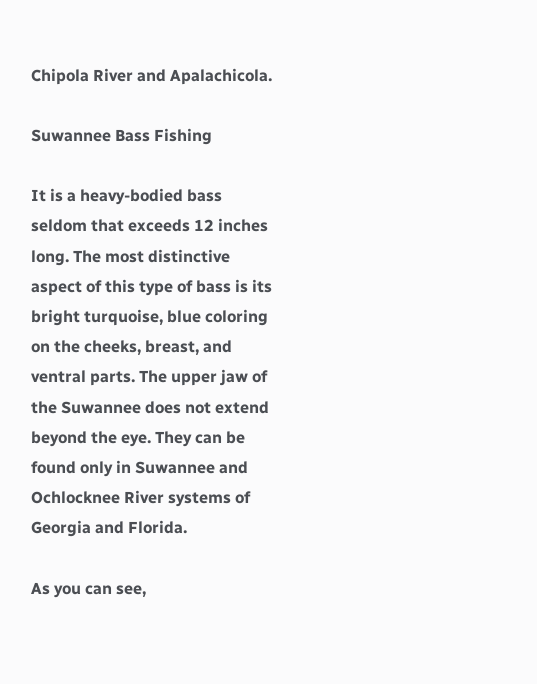Chipola River and Apalachicola.

Suwannee Bass Fishing

It is a heavy-bodied bass seldom that exceeds 12 inches long. The most distinctive aspect of this type of bass is its bright turquoise, blue coloring on the cheeks, breast, and ventral parts. The upper jaw of the Suwannee does not extend beyond the eye. They can be found only in Suwannee and Ochlocknee River systems of Georgia and Florida.

As you can see,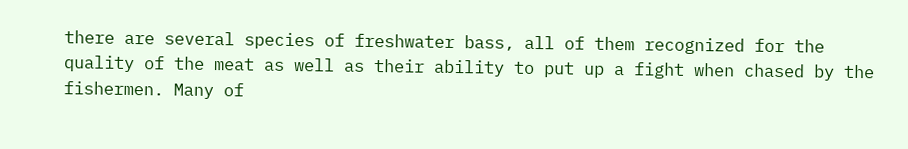there are several species of freshwater bass, all of them recognized for the quality of the meat as well as their ability to put up a fight when chased by the fishermen. Many of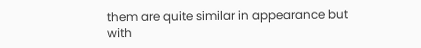them are quite similar in appearance but with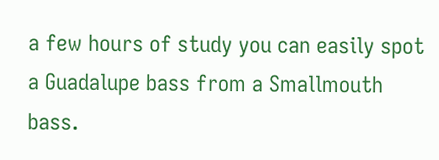a few hours of study you can easily spot a Guadalupe bass from a Smallmouth bass.